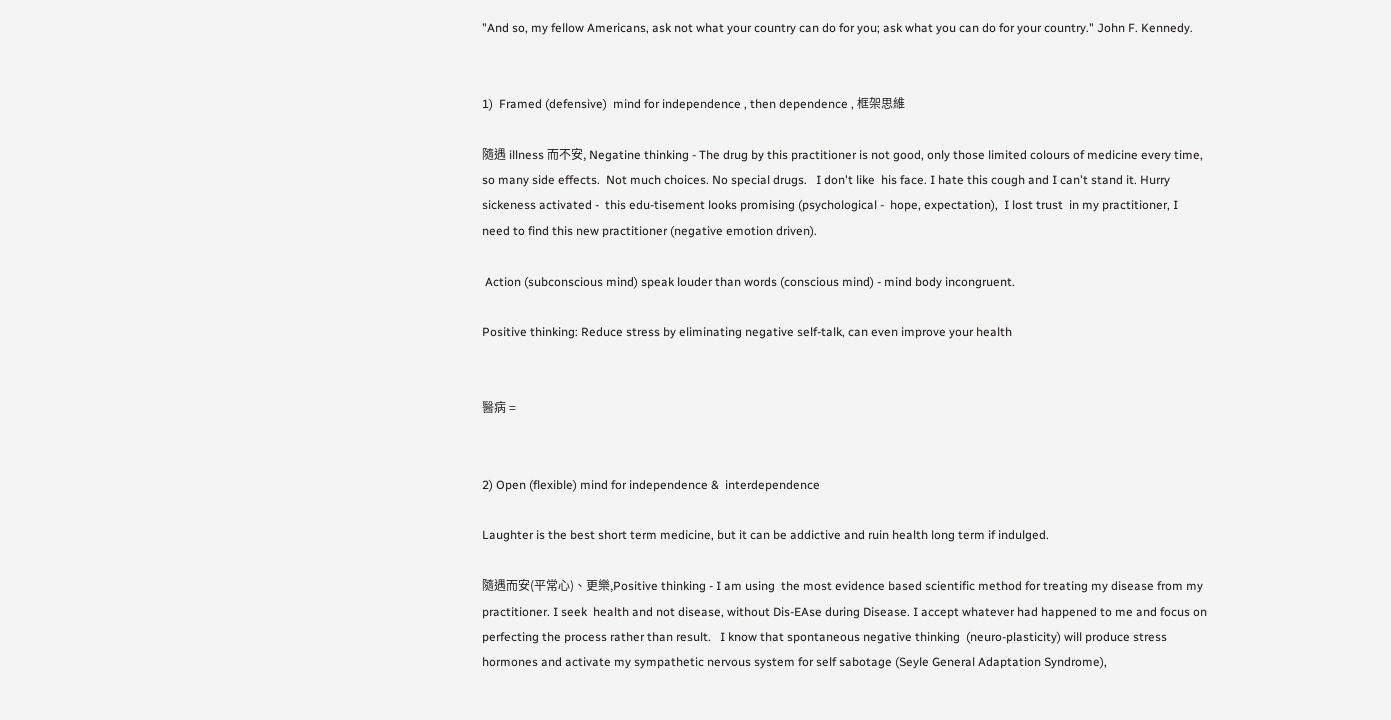"And so, my fellow Americans, ask not what your country can do for you; ask what you can do for your country." John F. Kennedy.


1)  Framed (defensive)  mind for independence , then dependence , 框架思維

隨遇 illness 而不安, Negatine thinking - The drug by this practitioner is not good, only those limited colours of medicine every time, so many side effects.  Not much choices. No special drugs.   I don't like  his face. I hate this cough and I can't stand it. Hurry sickeness activated -  this edu-tisement looks promising (psychological -  hope, expectation),  I lost trust  in my practitioner, I need to find this new practitioner (negative emotion driven).

 Action (subconscious mind) speak louder than words (conscious mind) - mind body incongruent.

Positive thinking: Reduce stress by eliminating negative self-talk, can even improve your health


醫病 =


2) Open (flexible) mind for independence &  interdependence

Laughter is the best short term medicine, but it can be addictive and ruin health long term if indulged.

隨遇而安(平常心)、更樂,Positive thinking - I am using  the most evidence based scientific method for treating my disease from my practitioner. I seek  health and not disease, without Dis-EAse during Disease. I accept whatever had happened to me and focus on perfecting the process rather than result.   I know that spontaneous negative thinking  (neuro-plasticity) will produce stress hormones and activate my sympathetic nervous system for self sabotage (Seyle General Adaptation Syndrome),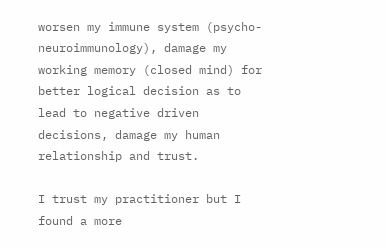worsen my immune system (psycho-neuroimmunology), damage my working memory (closed mind) for better logical decision as to lead to negative driven decisions, damage my human relationship and trust.

I trust my practitioner but I found a more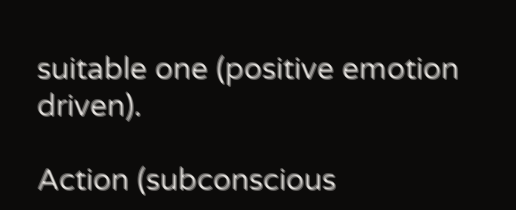suitable one (positive emotion driven).

Action (subconscious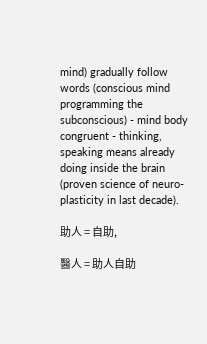mind) gradually follow words (conscious mind programming the subconscious) - mind body congruent - thinking, speaking means already doing inside the brain (proven science of neuro-plasticity in last decade).

助人 = 自助,

醫人 = 助人自助